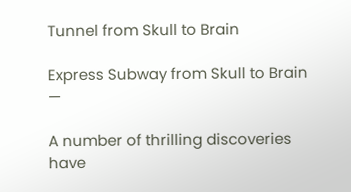Tunnel from Skull to Brain

Express Subway from Skull to Brain  —

A number of thrilling discoveries have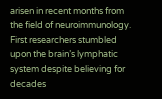arisen in recent months from the field of neuroimmunology.  First researchers stumbled upon the brain’s lymphatic system despite believing for decades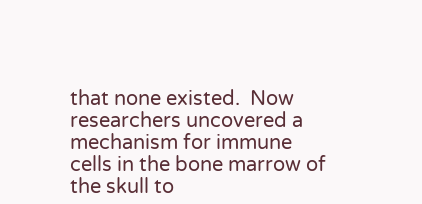that none existed.  Now researchers uncovered a mechanism for immune cells in the bone marrow of the skull to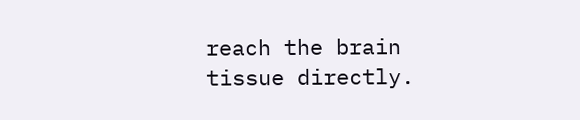reach the brain tissue directly.